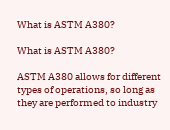What is ASTM A380?

What is ASTM A380?

ASTM A380 allows for different types of operations, so long as they are performed to industry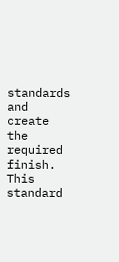standards and create the required finish. This standard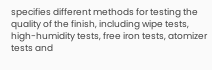specifies different methods for testing the quality of the finish, including wipe tests, high-humidity tests, free iron tests, atomizer tests and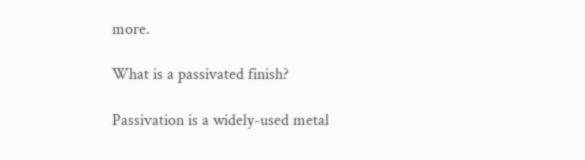more.

What is a passivated finish?

Passivation is a widely-used metal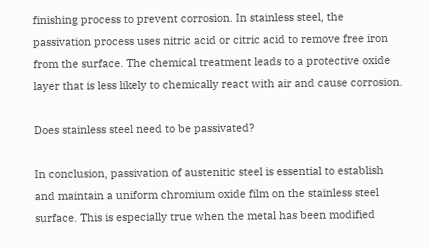finishing process to prevent corrosion. In stainless steel, the passivation process uses nitric acid or citric acid to remove free iron from the surface. The chemical treatment leads to a protective oxide layer that is less likely to chemically react with air and cause corrosion.

Does stainless steel need to be passivated?

In conclusion, passivation of austenitic steel is essential to establish and maintain a uniform chromium oxide film on the stainless steel surface. This is especially true when the metal has been modified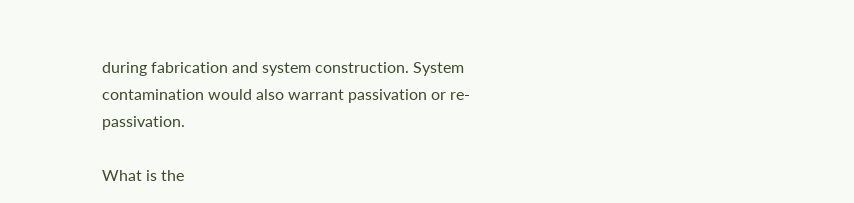during fabrication and system construction. System contamination would also warrant passivation or re-passivation.

What is the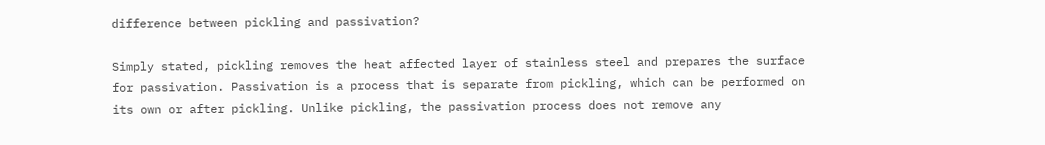difference between pickling and passivation?

Simply stated, pickling removes the heat affected layer of stainless steel and prepares the surface for passivation. Passivation is a process that is separate from pickling, which can be performed on its own or after pickling. Unlike pickling, the passivation process does not remove any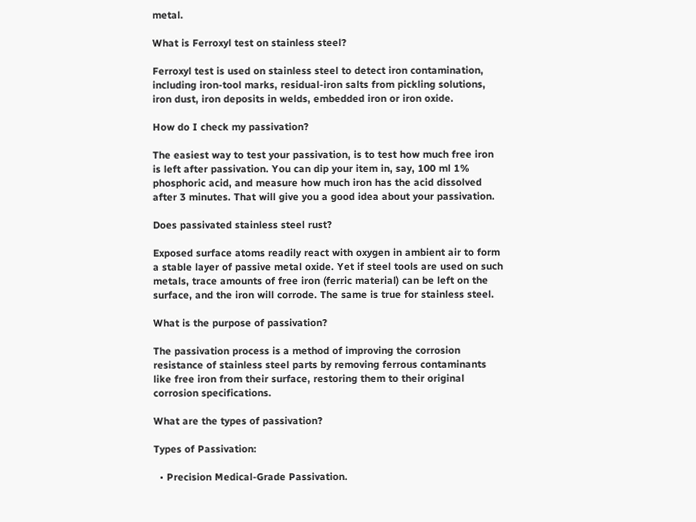metal.

What is Ferroxyl test on stainless steel?

Ferroxyl test is used on stainless steel to detect iron contamination, including iron-tool marks, residual-iron salts from pickling solutions, iron dust, iron deposits in welds, embedded iron or iron oxide.

How do I check my passivation?

The easiest way to test your passivation, is to test how much free iron is left after passivation. You can dip your item in, say, 100 ml 1% phosphoric acid, and measure how much iron has the acid dissolved after 3 minutes. That will give you a good idea about your passivation.

Does passivated stainless steel rust?

Exposed surface atoms readily react with oxygen in ambient air to form a stable layer of passive metal oxide. Yet if steel tools are used on such metals, trace amounts of free iron (ferric material) can be left on the surface, and the iron will corrode. The same is true for stainless steel.

What is the purpose of passivation?

The passivation process is a method of improving the corrosion resistance of stainless steel parts by removing ferrous contaminants like free iron from their surface, restoring them to their original corrosion specifications.

What are the types of passivation?

Types of Passivation:

  • Precision Medical-Grade Passivation.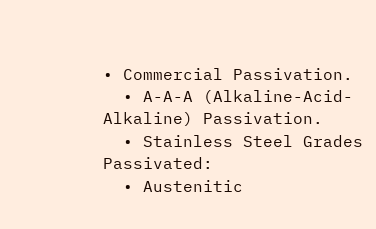• Commercial Passivation.
  • A-A-A (Alkaline-Acid-Alkaline) Passivation.
  • Stainless Steel Grades Passivated:
  • Austenitic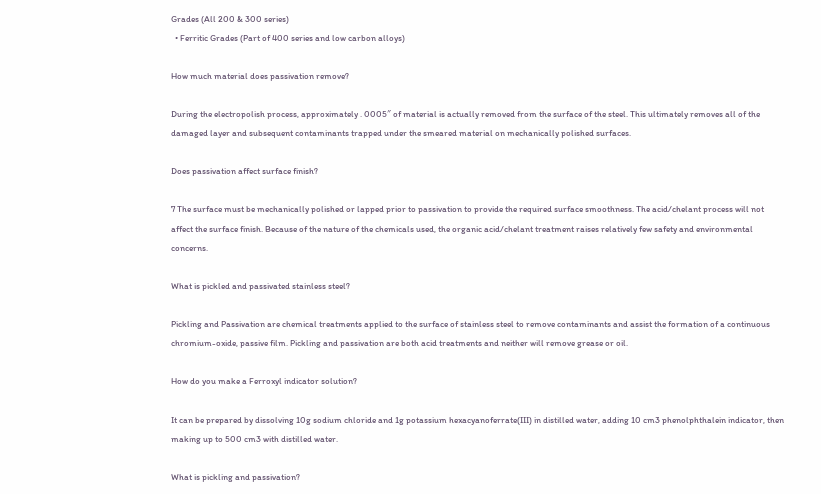Grades (All 200 & 300 series)
  • Ferritic Grades (Part of 400 series and low carbon alloys)

How much material does passivation remove?

During the electropolish process, approximately . 0005″ of material is actually removed from the surface of the steel. This ultimately removes all of the damaged layer and subsequent contaminants trapped under the smeared material on mechanically polished surfaces.

Does passivation affect surface finish?

7 The surface must be mechanically polished or lapped prior to passivation to provide the required surface smoothness. The acid/chelant process will not affect the surface finish. Because of the nature of the chemicals used, the organic acid/chelant treatment raises relatively few safety and environmental concerns.

What is pickled and passivated stainless steel?

Pickling and Passivation are chemical treatments applied to the surface of stainless steel to remove contaminants and assist the formation of a continuous chromium-oxide, passive film. Pickling and passivation are both acid treatments and neither will remove grease or oil.

How do you make a Ferroxyl indicator solution?

It can be prepared by dissolving 10g sodium chloride and 1g potassium hexacyanoferrate(III) in distilled water, adding 10 cm3 phenolphthalein indicator, then making up to 500 cm3 with distilled water.

What is pickling and passivation?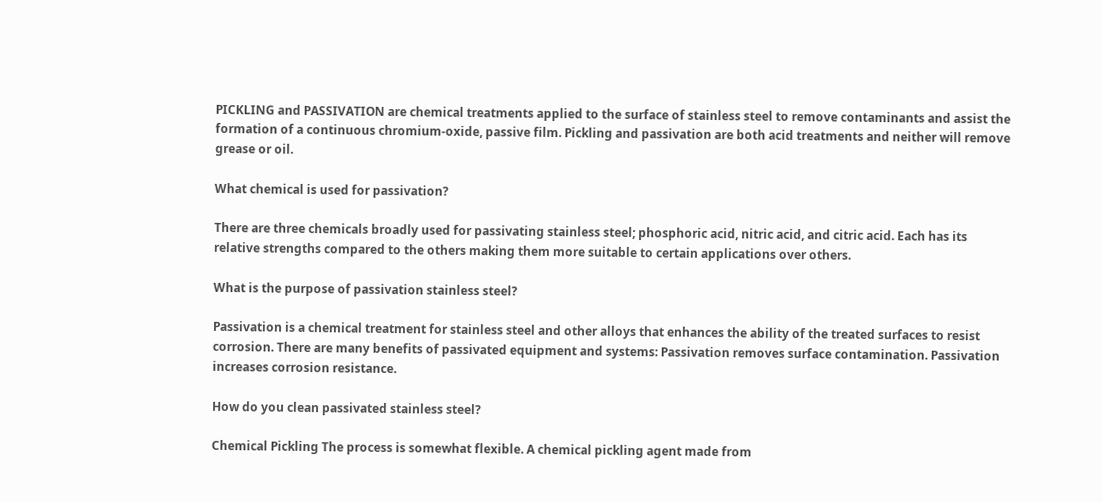PICKLING and PASSIVATION are chemical treatments applied to the surface of stainless steel to remove contaminants and assist the formation of a continuous chromium-oxide, passive film. Pickling and passivation are both acid treatments and neither will remove grease or oil.

What chemical is used for passivation?

There are three chemicals broadly used for passivating stainless steel; phosphoric acid, nitric acid, and citric acid. Each has its relative strengths compared to the others making them more suitable to certain applications over others.

What is the purpose of passivation stainless steel?

Passivation is a chemical treatment for stainless steel and other alloys that enhances the ability of the treated surfaces to resist corrosion. There are many benefits of passivated equipment and systems: Passivation removes surface contamination. Passivation increases corrosion resistance.

How do you clean passivated stainless steel?

Chemical Pickling The process is somewhat flexible. A chemical pickling agent made from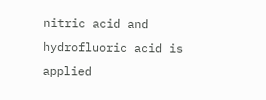nitric acid and hydrofluoric acid is applied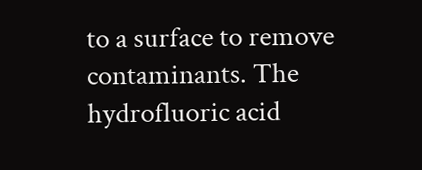to a surface to remove contaminants. The hydrofluoric acid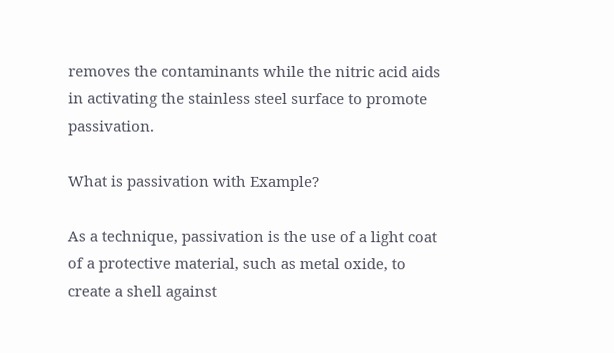removes the contaminants while the nitric acid aids in activating the stainless steel surface to promote passivation.

What is passivation with Example?

As a technique, passivation is the use of a light coat of a protective material, such as metal oxide, to create a shell against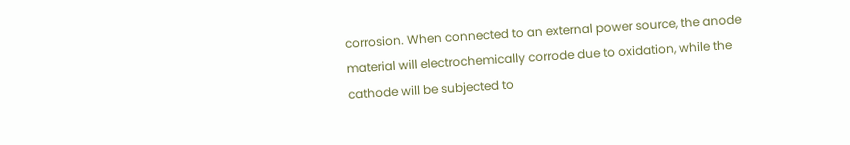corrosion. When connected to an external power source, the anode material will electrochemically corrode due to oxidation, while the cathode will be subjected to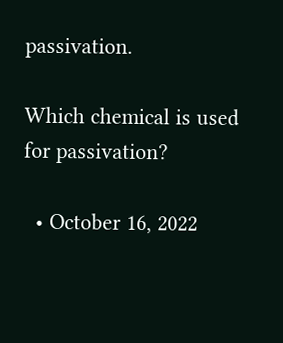passivation.

Which chemical is used for passivation?

  • October 16, 2022